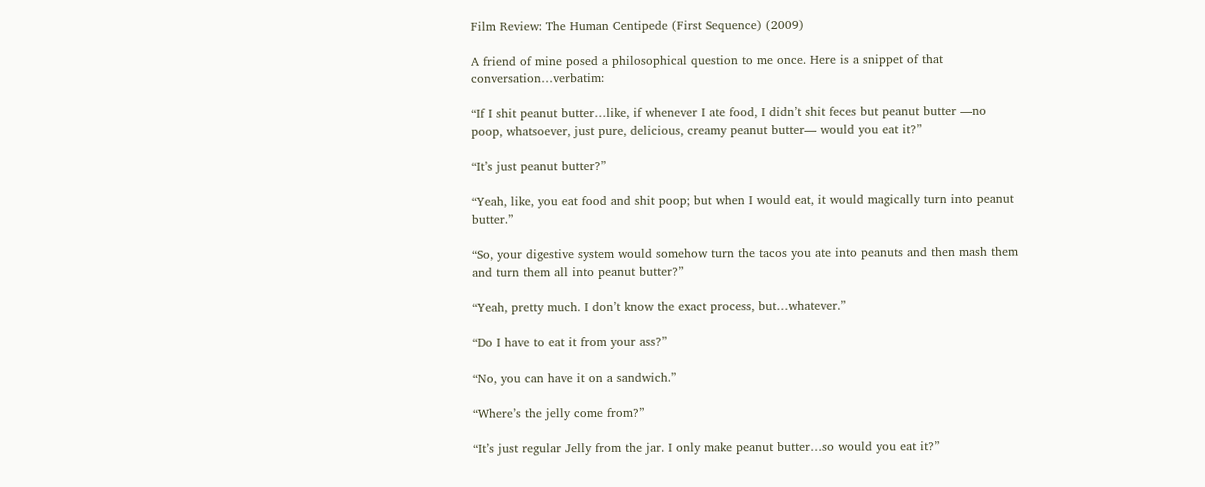Film Review: The Human Centipede (First Sequence) (2009)

A friend of mine posed a philosophical question to me once. Here is a snippet of that conversation…verbatim:

“If I shit peanut butter…like, if whenever I ate food, I didn’t shit feces but peanut butter —no poop, whatsoever, just pure, delicious, creamy peanut butter— would you eat it?”

“It’s just peanut butter?”

“Yeah, like, you eat food and shit poop; but when I would eat, it would magically turn into peanut butter.”

“So, your digestive system would somehow turn the tacos you ate into peanuts and then mash them and turn them all into peanut butter?”

“Yeah, pretty much. I don’t know the exact process, but…whatever.”

“Do I have to eat it from your ass?”

“No, you can have it on a sandwich.”

“Where’s the jelly come from?”

“It’s just regular Jelly from the jar. I only make peanut butter…so would you eat it?”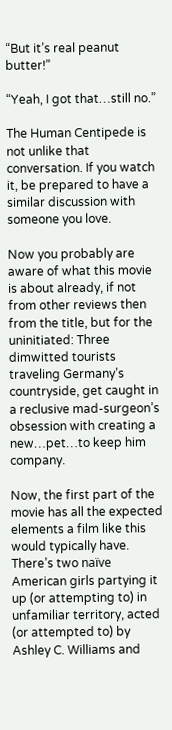“But it’s real peanut butter!”

“Yeah, I got that…still no.”

The Human Centipede is not unlike that conversation. If you watch it, be prepared to have a similar discussion with someone you love.

Now you probably are aware of what this movie is about already, if not from other reviews then from the title, but for the uninitiated: Three dimwitted tourists traveling Germany’s countryside, get caught in a reclusive mad-surgeon’s obsession with creating a new…pet…to keep him company.

Now, the first part of the movie has all the expected elements a film like this would typically have. There’s two naïve American girls partying it up (or attempting to) in unfamiliar territory, acted (or attempted to) by Ashley C. Williams and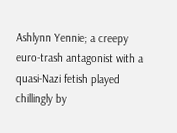Ashlynn Yennie; a creepy euro-trash antagonist with a quasi-Nazi fetish played chillingly by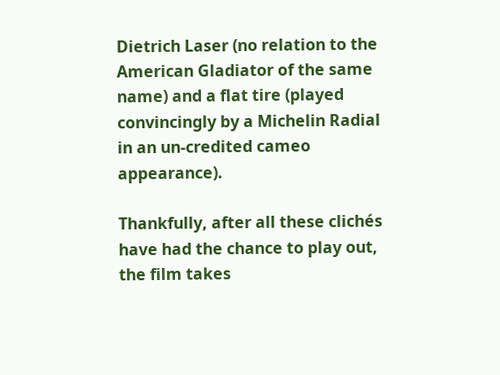Dietrich Laser (no relation to the American Gladiator of the same name) and a flat tire (played convincingly by a Michelin Radial in an un-credited cameo appearance).

Thankfully, after all these clichés have had the chance to play out, the film takes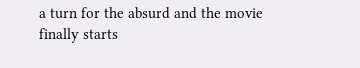a turn for the absurd and the movie finally starts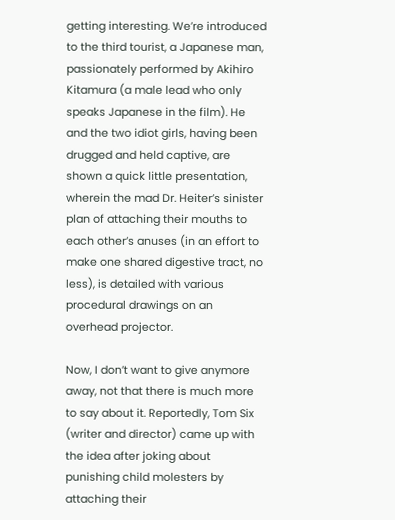getting interesting. We’re introduced to the third tourist, a Japanese man, passionately performed by Akihiro Kitamura (a male lead who only speaks Japanese in the film). He and the two idiot girls, having been drugged and held captive, are shown a quick little presentation, wherein the mad Dr. Heiter’s sinister plan of attaching their mouths to each other’s anuses (in an effort to make one shared digestive tract, no less), is detailed with various procedural drawings on an overhead projector.

Now, I don’t want to give anymore away, not that there is much more to say about it. Reportedly, Tom Six (writer and director) came up with the idea after joking about punishing child molesters by attaching their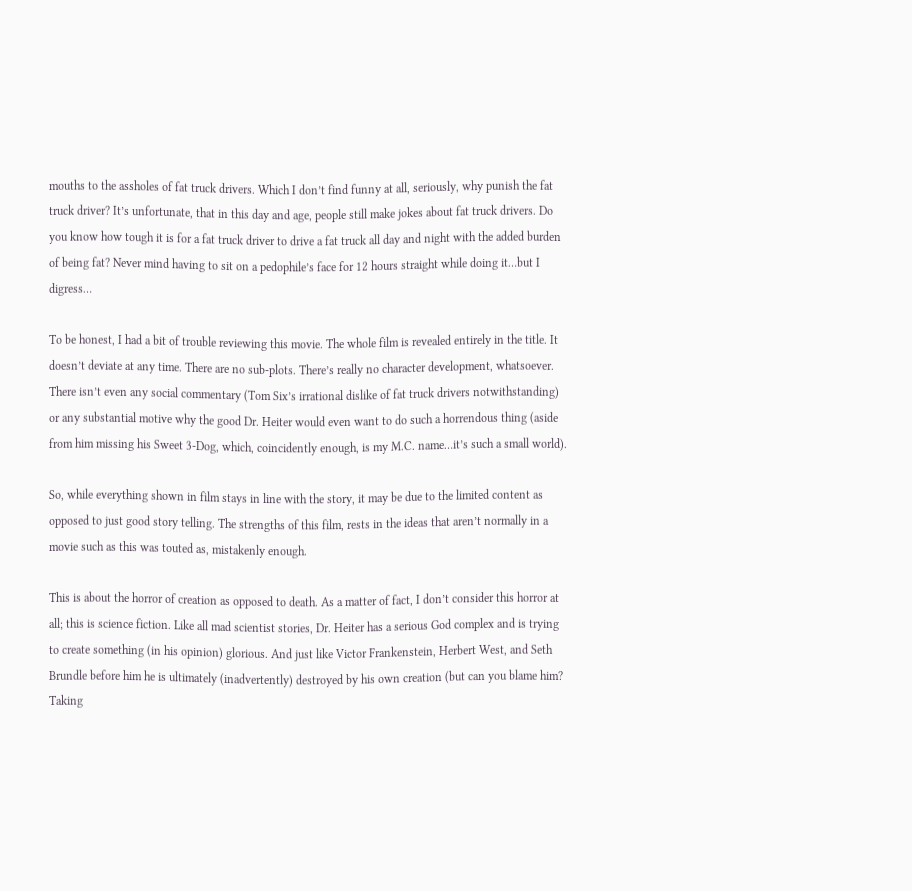mouths to the assholes of fat truck drivers. Which I don’t find funny at all, seriously, why punish the fat truck driver? It’s unfortunate, that in this day and age, people still make jokes about fat truck drivers. Do you know how tough it is for a fat truck driver to drive a fat truck all day and night with the added burden of being fat? Never mind having to sit on a pedophile’s face for 12 hours straight while doing it…but I digress…

To be honest, I had a bit of trouble reviewing this movie. The whole film is revealed entirely in the title. It doesn’t deviate at any time. There are no sub-plots. There’s really no character development, whatsoever. There isn’t even any social commentary (Tom Six’s irrational dislike of fat truck drivers notwithstanding) or any substantial motive why the good Dr. Heiter would even want to do such a horrendous thing (aside from him missing his Sweet 3-Dog, which, coincidently enough, is my M.C. name…it’s such a small world).

So, while everything shown in film stays in line with the story, it may be due to the limited content as opposed to just good story telling. The strengths of this film, rests in the ideas that aren’t normally in a movie such as this was touted as, mistakenly enough.

This is about the horror of creation as opposed to death. As a matter of fact, I don’t consider this horror at all; this is science fiction. Like all mad scientist stories, Dr. Heiter has a serious God complex and is trying to create something (in his opinion) glorious. And just like Victor Frankenstein, Herbert West, and Seth Brundle before him he is ultimately (inadvertently) destroyed by his own creation (but can you blame him? Taking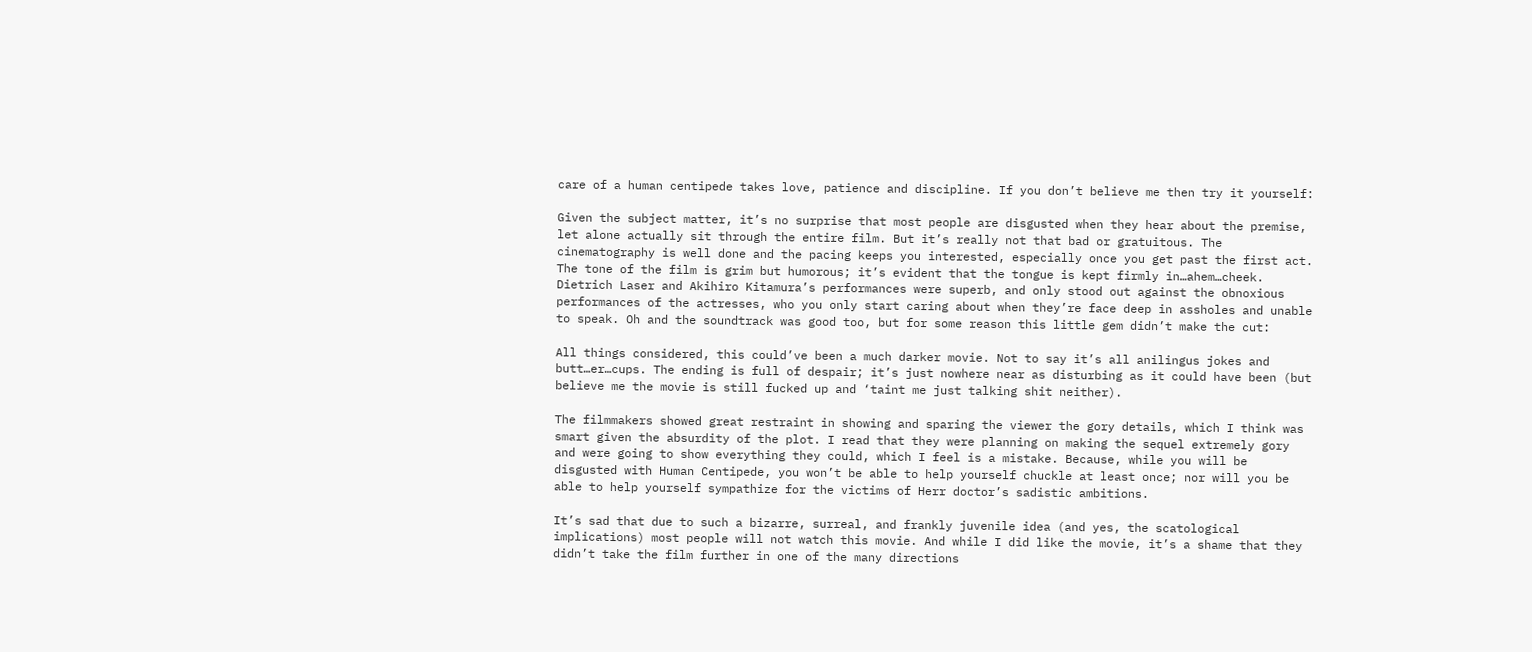care of a human centipede takes love, patience and discipline. If you don’t believe me then try it yourself:

Given the subject matter, it’s no surprise that most people are disgusted when they hear about the premise, let alone actually sit through the entire film. But it’s really not that bad or gratuitous. The cinematography is well done and the pacing keeps you interested, especially once you get past the first act. The tone of the film is grim but humorous; it’s evident that the tongue is kept firmly in…ahem…cheek. Dietrich Laser and Akihiro Kitamura’s performances were superb, and only stood out against the obnoxious performances of the actresses, who you only start caring about when they’re face deep in assholes and unable to speak. Oh and the soundtrack was good too, but for some reason this little gem didn’t make the cut:

All things considered, this could’ve been a much darker movie. Not to say it’s all anilingus jokes and butt…er…cups. The ending is full of despair; it’s just nowhere near as disturbing as it could have been (but believe me the movie is still fucked up and ‘taint me just talking shit neither).

The filmmakers showed great restraint in showing and sparing the viewer the gory details, which I think was smart given the absurdity of the plot. I read that they were planning on making the sequel extremely gory and were going to show everything they could, which I feel is a mistake. Because, while you will be disgusted with Human Centipede, you won’t be able to help yourself chuckle at least once; nor will you be able to help yourself sympathize for the victims of Herr doctor’s sadistic ambitions.

It’s sad that due to such a bizarre, surreal, and frankly juvenile idea (and yes, the scatological implications) most people will not watch this movie. And while I did like the movie, it’s a shame that they didn’t take the film further in one of the many directions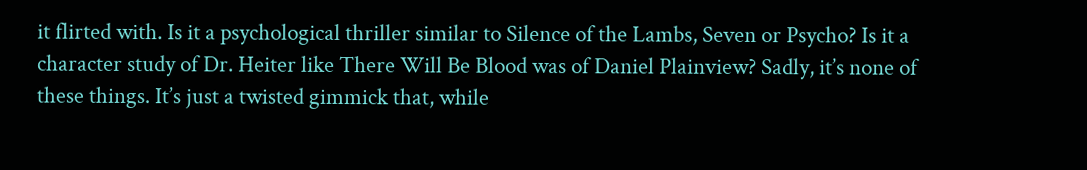it flirted with. Is it a psychological thriller similar to Silence of the Lambs, Seven or Psycho? Is it a character study of Dr. Heiter like There Will Be Blood was of Daniel Plainview? Sadly, it’s none of these things. It’s just a twisted gimmick that, while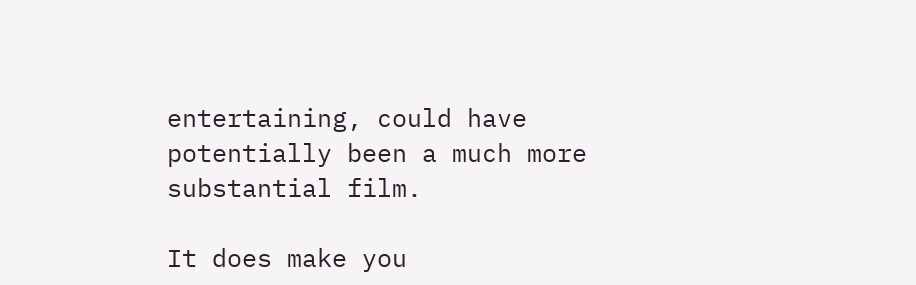entertaining, could have potentially been a much more substantial film.

It does make you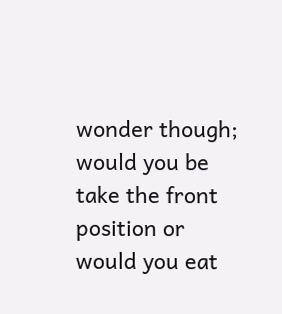wonder though; would you be take the front position or would you eat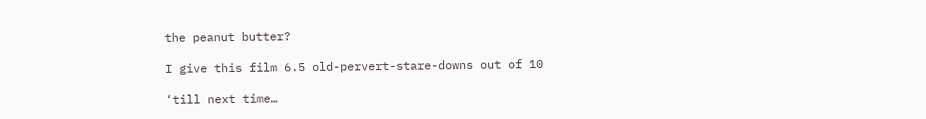the peanut butter?

I give this film 6.5 old-pervert-stare-downs out of 10

‘till next time…